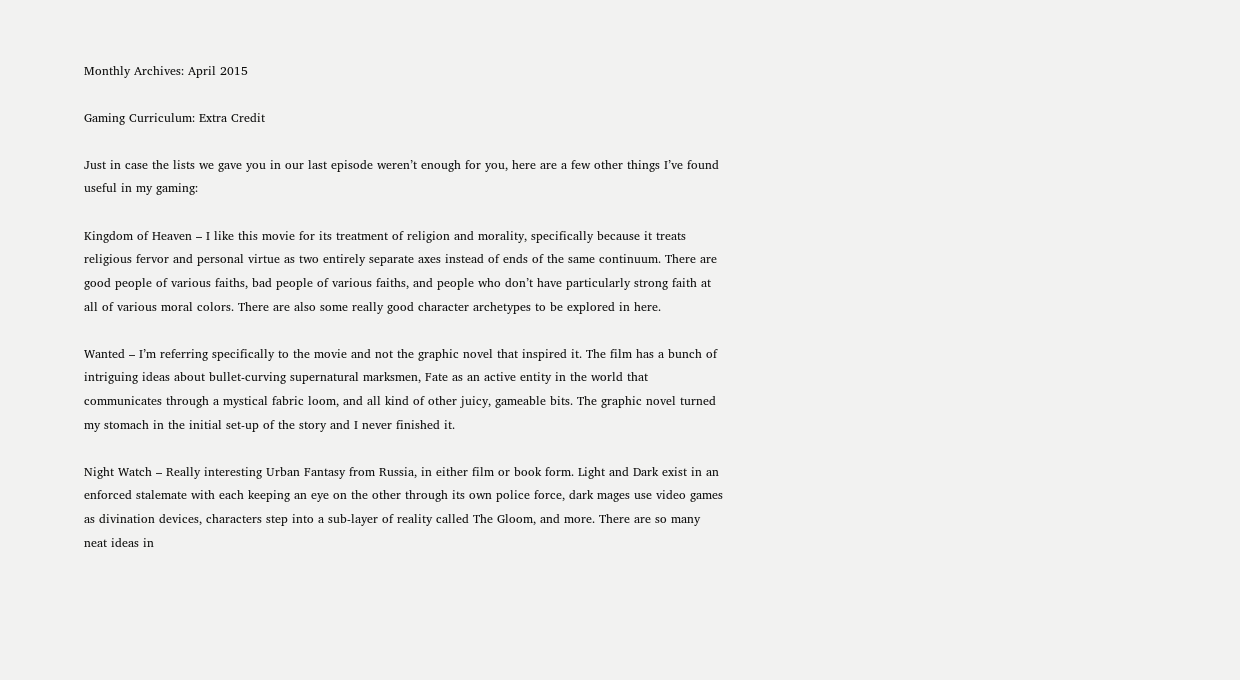Monthly Archives: April 2015

Gaming Curriculum: Extra Credit

Just in case the lists we gave you in our last episode weren’t enough for you, here are a few other things I’ve found useful in my gaming:

Kingdom of Heaven – I like this movie for its treatment of religion and morality, specifically because it treats religious fervor and personal virtue as two entirely separate axes instead of ends of the same continuum. There are good people of various faiths, bad people of various faiths, and people who don’t have particularly strong faith at all of various moral colors. There are also some really good character archetypes to be explored in here.

Wanted – I’m referring specifically to the movie and not the graphic novel that inspired it. The film has a bunch of intriguing ideas about bullet-curving supernatural marksmen, Fate as an active entity in the world that communicates through a mystical fabric loom, and all kind of other juicy, gameable bits. The graphic novel turned my stomach in the initial set-up of the story and I never finished it.

Night Watch – Really interesting Urban Fantasy from Russia, in either film or book form. Light and Dark exist in an enforced stalemate with each keeping an eye on the other through its own police force, dark mages use video games as divination devices, characters step into a sub-layer of reality called The Gloom, and more. There are so many neat ideas in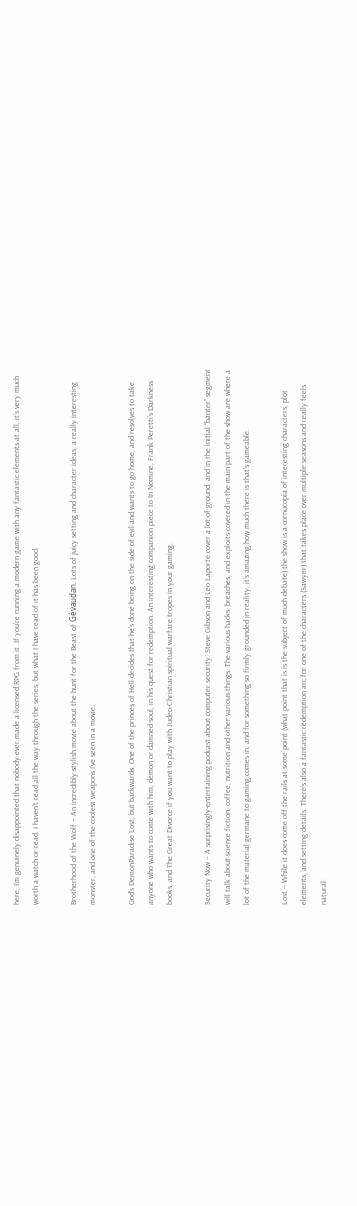here, I’m genuinely disappointed that nobody ever made a licensed RPG from it. If you’re running a modern game with any fantastic elements at all, it’s very much worth a watch or read. I haven’t read all the way through the series, but what I have read of it has been good.

Brotherhood of the Wolf – An incredibly stylish movie about the hunt for the Beast of Gévaudan. Lots of juicy setting and character ideas, a really interesting monster, and one of the coolest weapons I’ve seen in a movie.

God’s DemonParadise Lost, but backwards. One of the princes of Hell decides that he’s done being on the side of evil and wants to go home, and resolves to take anyone who wants to come with him, demon or damned soul, in his quest for redemption. An interesting companion piece to In Nomine, Frank Peretti’s Darkness books, and The Great Divorce if you want to play with Judeo-Christian spiritual warfare tropes in your gaming.

Security Now – A surprisingly-entertaining podcast about computer security. Steve Gibson and Leo Laporte cover a lot of ground, and in the initial “banter” segment will talk about science fiction, coffee, nutrition and other various things. The various hacks, breaches, and exploits covered in the main part of the show are where a lot of the material germane to gaming comes in, and for something so firmly grounded in reality, it’s amazing how much there is that’s gameable.

Lost – While it does come off the rails at some point (what point that is is the subject of much debate) the show is a cornucopia of interesting characters, plot elements, and setting details. There’s also a fantastic redemption arc for one of the characters (Sawyer) that takes place over multiple seasons and really feels natural.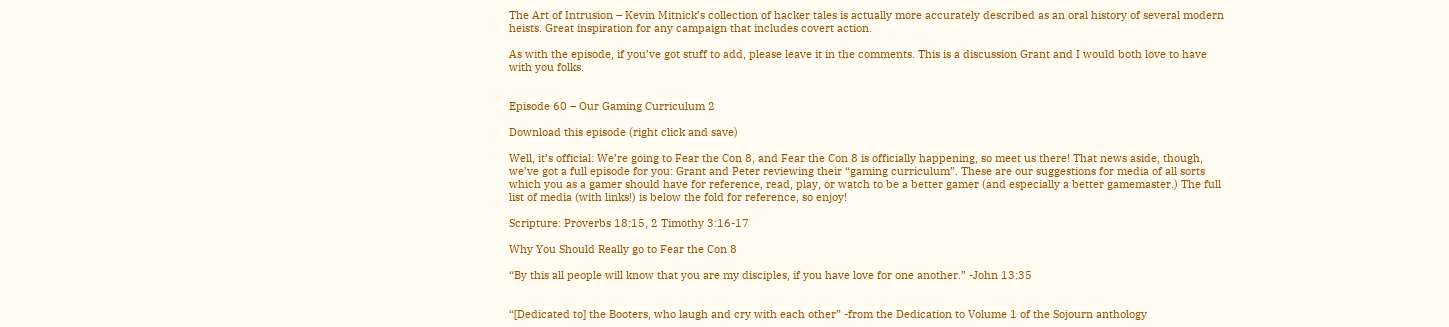The Art of Intrusion – Kevin Mitnick’s collection of hacker tales is actually more accurately described as an oral history of several modern heists. Great inspiration for any campaign that includes covert action.

As with the episode, if you’ve got stuff to add, please leave it in the comments. This is a discussion Grant and I would both love to have with you folks.


Episode 60 – Our Gaming Curriculum 2

Download this episode (right click and save)

Well, it’s official: We’re going to Fear the Con 8, and Fear the Con 8 is officially happening, so meet us there! That news aside, though, we’ve got a full episode for you: Grant and Peter reviewing their “gaming curriculum”. These are our suggestions for media of all sorts which you as a gamer should have for reference, read, play, or watch to be a better gamer (and especially a better gamemaster.) The full list of media (with links!) is below the fold for reference, so enjoy!

Scripture: Proverbs 18:15, 2 Timothy 3:16-17

Why You Should Really go to Fear the Con 8

“By this all people will know that you are my disciples, if you have love for one another.” -John 13:35


“[Dedicated to] the Booters, who laugh and cry with each other” -from the Dedication to Volume 1 of the Sojourn anthology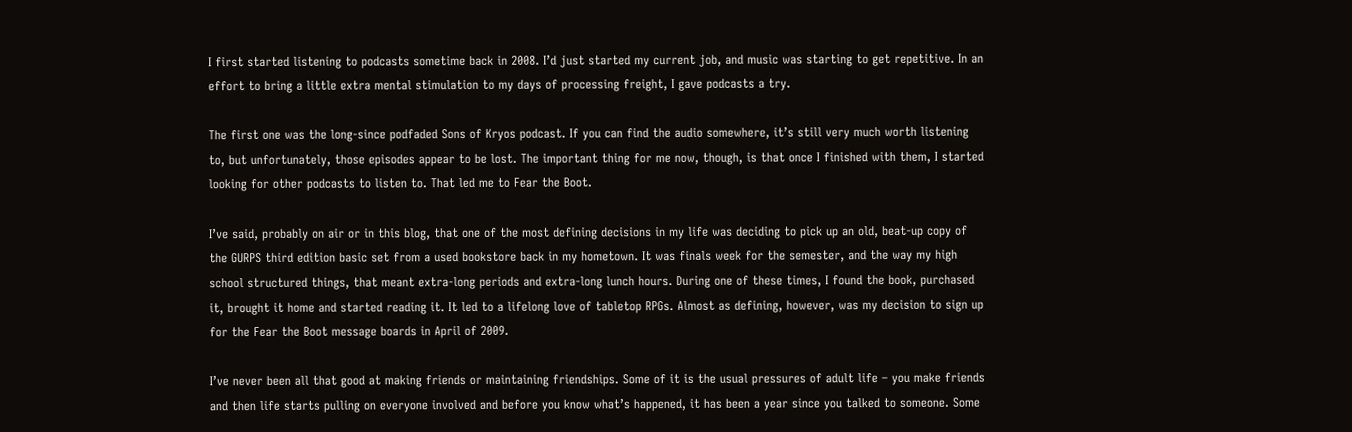I first started listening to podcasts sometime back in 2008. I’d just started my current job, and music was starting to get repetitive. In an effort to bring a little extra mental stimulation to my days of processing freight, I gave podcasts a try.

The first one was the long-since podfaded Sons of Kryos podcast. If you can find the audio somewhere, it’s still very much worth listening to, but unfortunately, those episodes appear to be lost. The important thing for me now, though, is that once I finished with them, I started looking for other podcasts to listen to. That led me to Fear the Boot.

I’ve said, probably on air or in this blog, that one of the most defining decisions in my life was deciding to pick up an old, beat-up copy of the GURPS third edition basic set from a used bookstore back in my hometown. It was finals week for the semester, and the way my high school structured things, that meant extra-long periods and extra-long lunch hours. During one of these times, I found the book, purchased it, brought it home and started reading it. It led to a lifelong love of tabletop RPGs. Almost as defining, however, was my decision to sign up for the Fear the Boot message boards in April of 2009.

I’ve never been all that good at making friends or maintaining friendships. Some of it is the usual pressures of adult life – you make friends and then life starts pulling on everyone involved and before you know what’s happened, it has been a year since you talked to someone. Some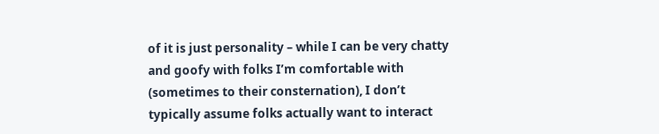of it is just personality – while I can be very chatty and goofy with folks I’m comfortable with (sometimes to their consternation), I don’t typically assume folks actually want to interact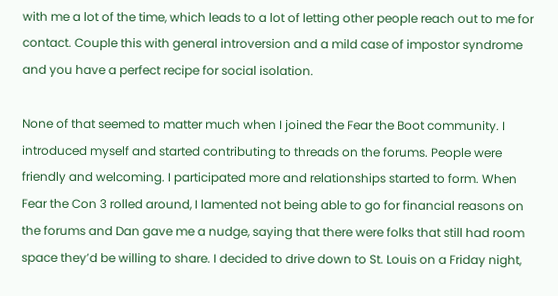with me a lot of the time, which leads to a lot of letting other people reach out to me for contact. Couple this with general introversion and a mild case of impostor syndrome and you have a perfect recipe for social isolation.

None of that seemed to matter much when I joined the Fear the Boot community. I introduced myself and started contributing to threads on the forums. People were friendly and welcoming. I participated more and relationships started to form. When Fear the Con 3 rolled around, I lamented not being able to go for financial reasons on the forums and Dan gave me a nudge, saying that there were folks that still had room space they’d be willing to share. I decided to drive down to St. Louis on a Friday night,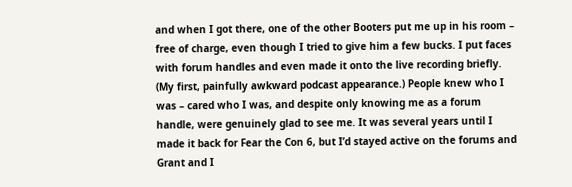and when I got there, one of the other Booters put me up in his room – free of charge, even though I tried to give him a few bucks. I put faces with forum handles and even made it onto the live recording briefly. (My first, painfully awkward podcast appearance.) People knew who I was – cared who I was, and despite only knowing me as a forum handle, were genuinely glad to see me. It was several years until I made it back for Fear the Con 6, but I’d stayed active on the forums and Grant and I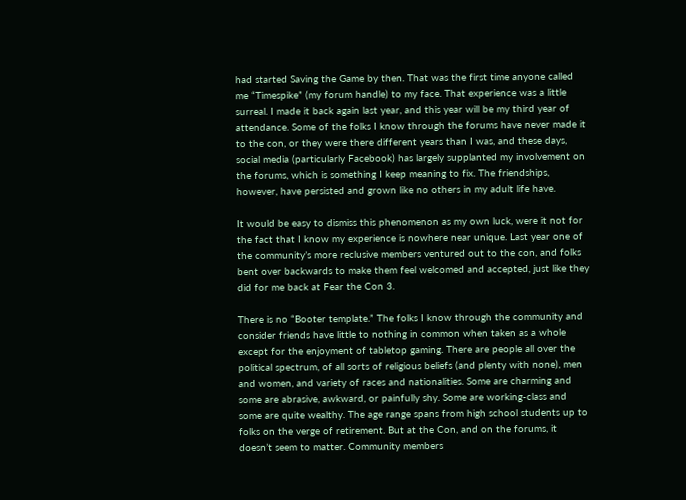had started Saving the Game by then. That was the first time anyone called me “Timespike” (my forum handle) to my face. That experience was a little surreal. I made it back again last year, and this year will be my third year of attendance. Some of the folks I know through the forums have never made it to the con, or they were there different years than I was, and these days, social media (particularly Facebook) has largely supplanted my involvement on the forums, which is something I keep meaning to fix. The friendships, however, have persisted and grown like no others in my adult life have.

It would be easy to dismiss this phenomenon as my own luck, were it not for the fact that I know my experience is nowhere near unique. Last year one of the community’s more reclusive members ventured out to the con, and folks bent over backwards to make them feel welcomed and accepted, just like they did for me back at Fear the Con 3.

There is no “Booter template.” The folks I know through the community and consider friends have little to nothing in common when taken as a whole except for the enjoyment of tabletop gaming. There are people all over the political spectrum, of all sorts of religious beliefs (and plenty with none), men and women, and variety of races and nationalities. Some are charming and some are abrasive, awkward, or painfully shy. Some are working-class and some are quite wealthy. The age range spans from high school students up to folks on the verge of retirement. But at the Con, and on the forums, it doesn’t seem to matter. Community members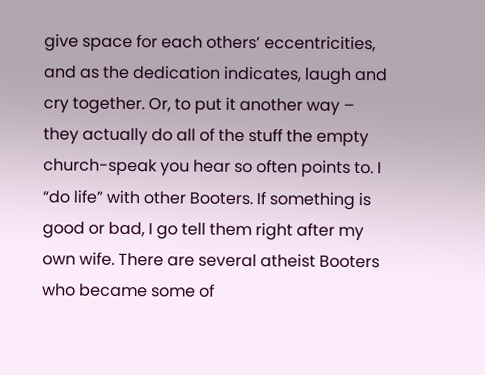give space for each others’ eccentricities, and as the dedication indicates, laugh and cry together. Or, to put it another way – they actually do all of the stuff the empty church-speak you hear so often points to. I “do life” with other Booters. If something is good or bad, I go tell them right after my own wife. There are several atheist Booters who became some of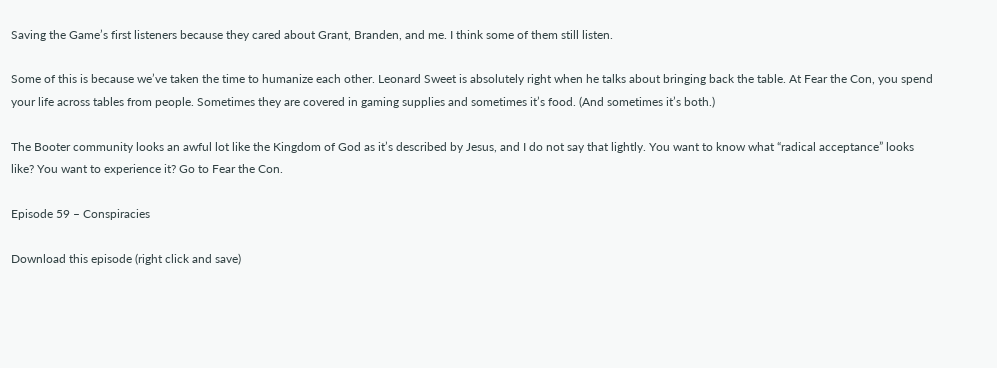Saving the Game’s first listeners because they cared about Grant, Branden, and me. I think some of them still listen.

Some of this is because we’ve taken the time to humanize each other. Leonard Sweet is absolutely right when he talks about bringing back the table. At Fear the Con, you spend your life across tables from people. Sometimes they are covered in gaming supplies and sometimes it’s food. (And sometimes it’s both.)

The Booter community looks an awful lot like the Kingdom of God as it’s described by Jesus, and I do not say that lightly. You want to know what “radical acceptance” looks like? You want to experience it? Go to Fear the Con.

Episode 59 – Conspiracies

Download this episode (right click and save)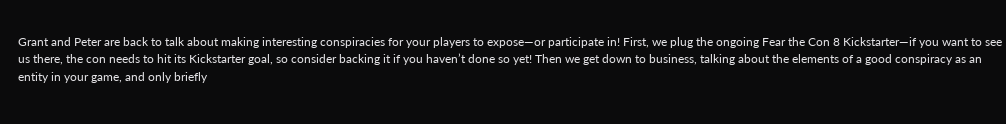Grant and Peter are back to talk about making interesting conspiracies for your players to expose—or participate in! First, we plug the ongoing Fear the Con 8 Kickstarter—if you want to see us there, the con needs to hit its Kickstarter goal, so consider backing it if you haven’t done so yet! Then we get down to business, talking about the elements of a good conspiracy as an entity in your game, and only briefly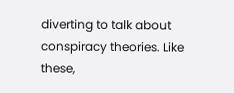diverting to talk about conspiracy theories. Like these,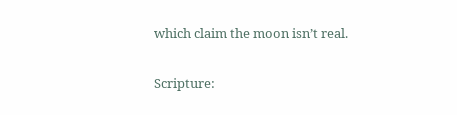which claim the moon isn’t real.

Scripture: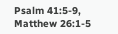Psalm 41:5-9, Matthew 26:1-5